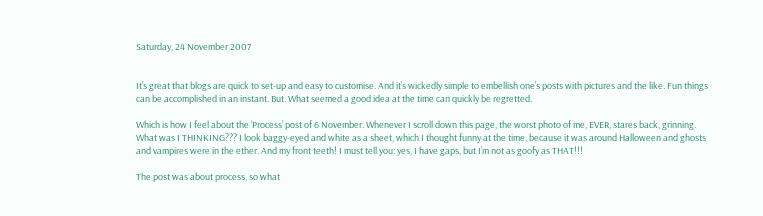Saturday, 24 November 2007


It’s great that blogs are quick to set-up and easy to customise. And it’s wickedly simple to embellish one’s posts with pictures and the like. Fun things can be accomplished in an instant. But. What seemed a good idea at the time can quickly be regretted.

Which is how I feel about the ‘Process’ post of 6 November. Whenever I scroll down this page, the worst photo of me, EVER, stares back, grinning. What was I THINKING??? I look baggy-eyed and white as a sheet, which I thought funny at the time, because it was around Halloween and ghosts and vampires were in the ether. And my front teeth! I must tell you: yes, I have gaps, but I’m not as goofy as THAT!!!

The post was about process, so what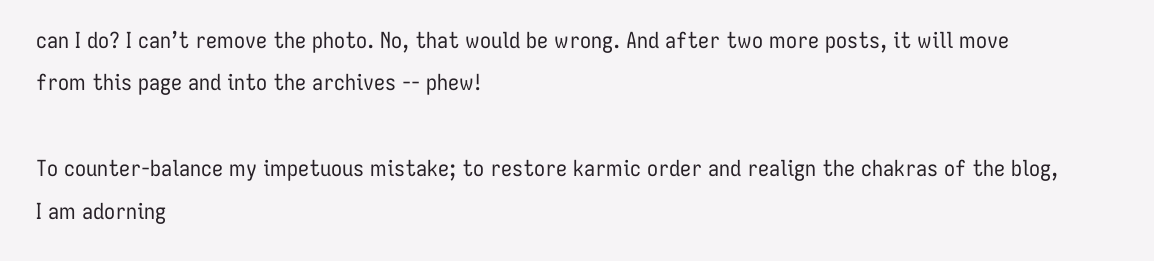can I do? I can’t remove the photo. No, that would be wrong. And after two more posts, it will move from this page and into the archives -- phew!

To counter-balance my impetuous mistake; to restore karmic order and realign the chakras of the blog, I am adorning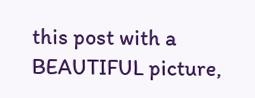this post with a BEAUTIFUL picture,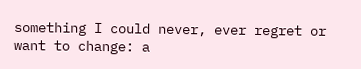something I could never, ever regret or want to change: a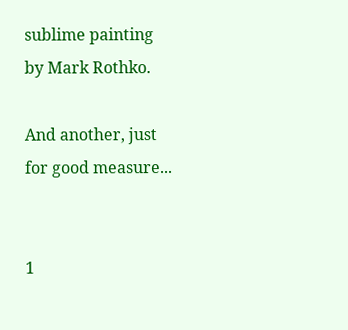sublime painting by Mark Rothko.

And another, just for good measure...


1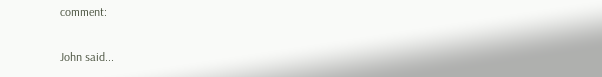comment:

John said...